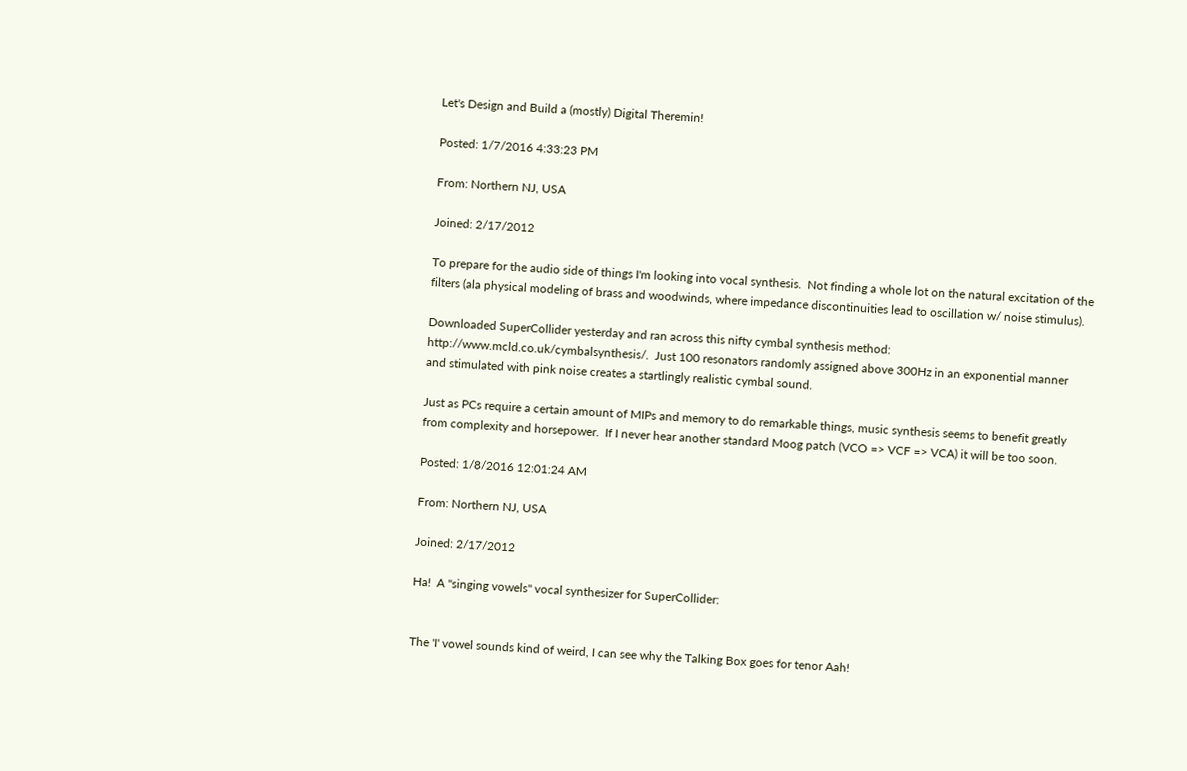Let's Design and Build a (mostly) Digital Theremin!

Posted: 1/7/2016 4:33:23 PM

From: Northern NJ, USA

Joined: 2/17/2012

To prepare for the audio side of things I'm looking into vocal synthesis.  Not finding a whole lot on the natural excitation of the filters (ala physical modeling of brass and woodwinds, where impedance discontinuities lead to oscillation w/ noise stimulus).

Downloaded SuperCollider yesterday and ran across this nifty cymbal synthesis method: http://www.mcld.co.uk/cymbalsynthesis/.  Just 100 resonators randomly assigned above 300Hz in an exponential manner and stimulated with pink noise creates a startlingly realistic cymbal sound.

Just as PCs require a certain amount of MIPs and memory to do remarkable things, music synthesis seems to benefit greatly from complexity and horsepower.  If I never hear another standard Moog patch (VCO => VCF => VCA) it will be too soon.

Posted: 1/8/2016 12:01:24 AM

From: Northern NJ, USA

Joined: 2/17/2012

Ha!  A "singing vowels" vocal synthesizer for SuperCollider:


The 'I' vowel sounds kind of weird, I can see why the Talking Box goes for tenor Aah!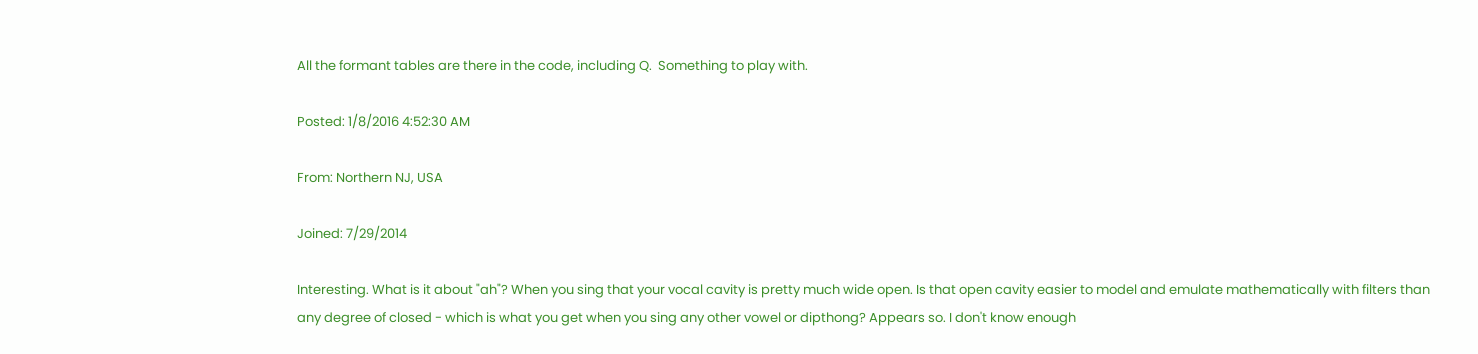All the formant tables are there in the code, including Q.  Something to play with.

Posted: 1/8/2016 4:52:30 AM

From: Northern NJ, USA

Joined: 7/29/2014

Interesting. What is it about "ah"? When you sing that your vocal cavity is pretty much wide open. Is that open cavity easier to model and emulate mathematically with filters than any degree of closed - which is what you get when you sing any other vowel or dipthong? Appears so. I don't know enough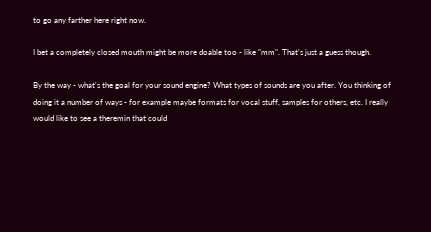to go any farther here right now.

I bet a completely closed mouth might be more doable too - like "mm". That's just a guess though.

By the way - what's the goal for your sound engine? What types of sounds are you after. You thinking of doing it a number of ways - for example maybe formats for vocal stuff, samples for others, etc. I really would like to see a theremin that could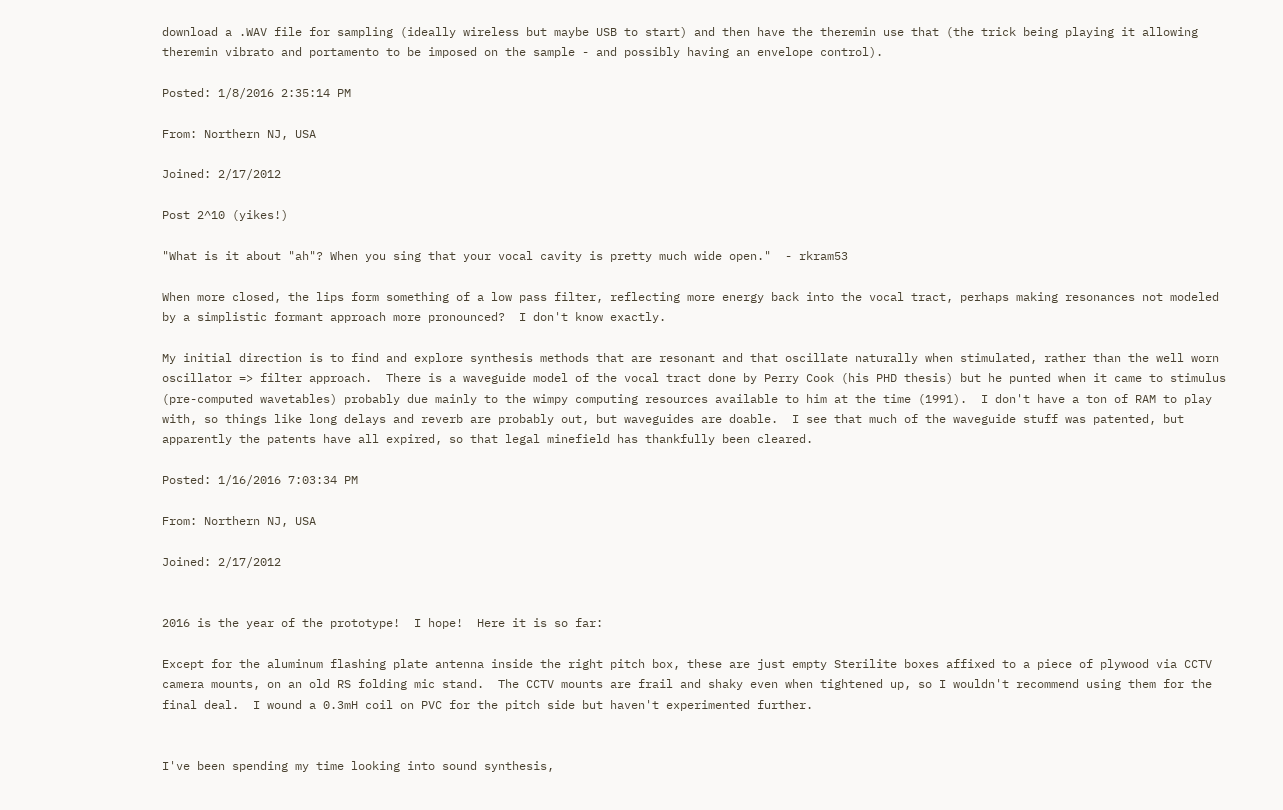download a .WAV file for sampling (ideally wireless but maybe USB to start) and then have the theremin use that (the trick being playing it allowing theremin vibrato and portamento to be imposed on the sample - and possibly having an envelope control).

Posted: 1/8/2016 2:35:14 PM

From: Northern NJ, USA

Joined: 2/17/2012

Post 2^10 (yikes!)

"What is it about "ah"? When you sing that your vocal cavity is pretty much wide open."  - rkram53

When more closed, the lips form something of a low pass filter, reflecting more energy back into the vocal tract, perhaps making resonances not modeled by a simplistic formant approach more pronounced?  I don't know exactly.

My initial direction is to find and explore synthesis methods that are resonant and that oscillate naturally when stimulated, rather than the well worn oscillator => filter approach.  There is a waveguide model of the vocal tract done by Perry Cook (his PHD thesis) but he punted when it came to stimulus (pre-computed wavetables) probably due mainly to the wimpy computing resources available to him at the time (1991).  I don't have a ton of RAM to play with, so things like long delays and reverb are probably out, but waveguides are doable.  I see that much of the waveguide stuff was patented, but apparently the patents have all expired, so that legal minefield has thankfully been cleared.

Posted: 1/16/2016 7:03:34 PM

From: Northern NJ, USA

Joined: 2/17/2012


2016 is the year of the prototype!  I hope!  Here it is so far:

Except for the aluminum flashing plate antenna inside the right pitch box, these are just empty Sterilite boxes affixed to a piece of plywood via CCTV camera mounts, on an old RS folding mic stand.  The CCTV mounts are frail and shaky even when tightened up, so I wouldn't recommend using them for the final deal.  I wound a 0.3mH coil on PVC for the pitch side but haven't experimented further.


I've been spending my time looking into sound synthesis,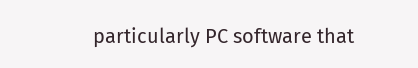particularly PC software that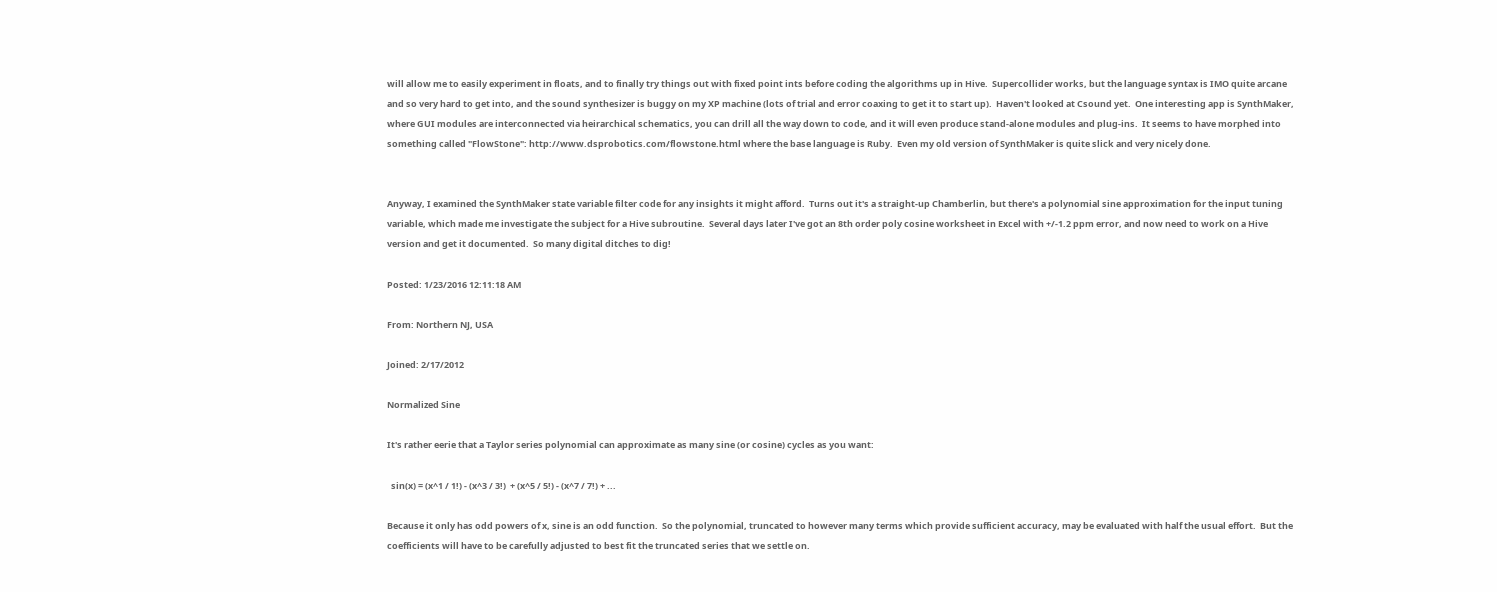will allow me to easily experiment in floats, and to finally try things out with fixed point ints before coding the algorithms up in Hive.  Supercollider works, but the language syntax is IMO quite arcane and so very hard to get into, and the sound synthesizer is buggy on my XP machine (lots of trial and error coaxing to get it to start up).  Haven't looked at Csound yet.  One interesting app is SynthMaker, where GUI modules are interconnected via heirarchical schematics, you can drill all the way down to code, and it will even produce stand-alone modules and plug-ins.  It seems to have morphed into something called "FlowStone": http://www.dsprobotics.com/flowstone.html where the base language is Ruby.  Even my old version of SynthMaker is quite slick and very nicely done.


Anyway, I examined the SynthMaker state variable filter code for any insights it might afford.  Turns out it's a straight-up Chamberlin, but there's a polynomial sine approximation for the input tuning variable, which made me investigate the subject for a Hive subroutine.  Several days later I've got an 8th order poly cosine worksheet in Excel with +/-1.2 ppm error, and now need to work on a Hive version and get it documented.  So many digital ditches to dig!

Posted: 1/23/2016 12:11:18 AM

From: Northern NJ, USA

Joined: 2/17/2012

Normalized Sine

It's rather eerie that a Taylor series polynomial can approximate as many sine (or cosine) cycles as you want:

  sin(x) = (x^1 / 1!) - (x^3 / 3!)  + (x^5 / 5!) - (x^7 / 7!) + ...

Because it only has odd powers of x, sine is an odd function.  So the polynomial, truncated to however many terms which provide sufficient accuracy, may be evaluated with half the usual effort.  But the coefficients will have to be carefully adjusted to best fit the truncated series that we settle on.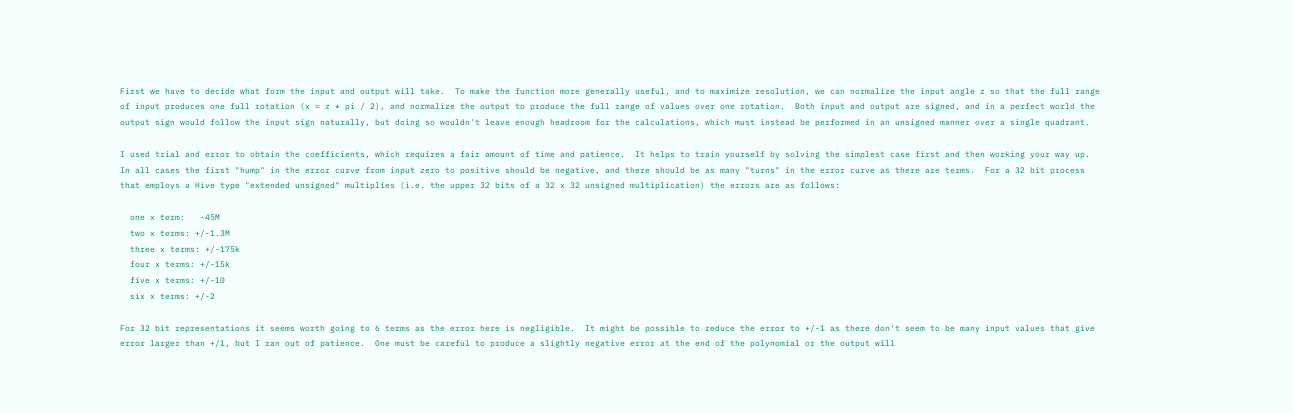First we have to decide what form the input and output will take.  To make the function more generally useful, and to maximize resolution, we can normalize the input angle z so that the full range of input produces one full rotation (x = z * pi / 2), and normalize the output to produce the full range of values over one rotation.  Both input and output are signed, and in a perfect world the output sign would follow the input sign naturally, but doing so wouldn't leave enough headroom for the calculations, which must instead be performed in an unsigned manner over a single quadrant.

I used trial and error to obtain the coefficients, which requires a fair amount of time and patience.  It helps to train yourself by solving the simplest case first and then working your way up.  In all cases the first "hump" in the error curve from input zero to positive should be negative, and there should be as many "turns" in the error curve as there are terms.  For a 32 bit process that employs a Hive type "extended unsigned" multiplies (i.e. the upper 32 bits of a 32 x 32 unsigned multiplication) the errors are as follows:

  one x term:   -45M
  two x terms: +/-1.3M
  three x terms: +/-175k
  four x terms: +/-15k
  five x terms: +/-10
  six x terms: +/-2

For 32 bit representations it seems worth going to 6 terms as the error here is negligible.  It might be possible to reduce the error to +/-1 as there don't seem to be many input values that give error larger than +/1, but I ran out of patience.  One must be careful to produce a slightly negative error at the end of the polynomial or the output will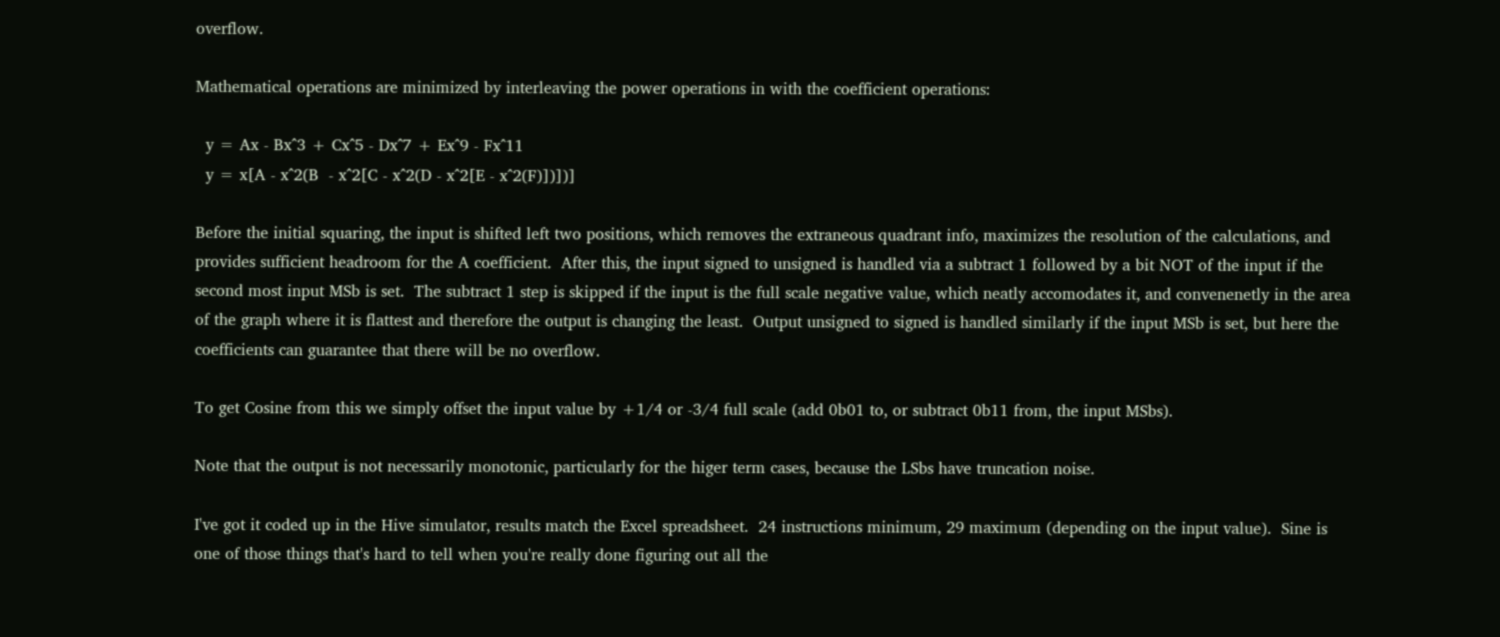overflow.

Mathematical operations are minimized by interleaving the power operations in with the coefficient operations:

  y = Ax - Bx^3 + Cx^5 - Dx^7 + Ex^9 - Fx^11
  y = x[A - x^2(B  - x^2[C - x^2(D - x^2[E - x^2(F)])])]

Before the initial squaring, the input is shifted left two positions, which removes the extraneous quadrant info, maximizes the resolution of the calculations, and provides sufficient headroom for the A coefficient.  After this, the input signed to unsigned is handled via a subtract 1 followed by a bit NOT of the input if the second most input MSb is set.  The subtract 1 step is skipped if the input is the full scale negative value, which neatly accomodates it, and convenenetly in the area of the graph where it is flattest and therefore the output is changing the least.  Output unsigned to signed is handled similarly if the input MSb is set, but here the coefficients can guarantee that there will be no overflow.

To get Cosine from this we simply offset the input value by +1/4 or -3/4 full scale (add 0b01 to, or subtract 0b11 from, the input MSbs).

Note that the output is not necessarily monotonic, particularly for the higer term cases, because the LSbs have truncation noise.

I've got it coded up in the Hive simulator, results match the Excel spreadsheet.  24 instructions minimum, 29 maximum (depending on the input value).  Sine is one of those things that's hard to tell when you're really done figuring out all the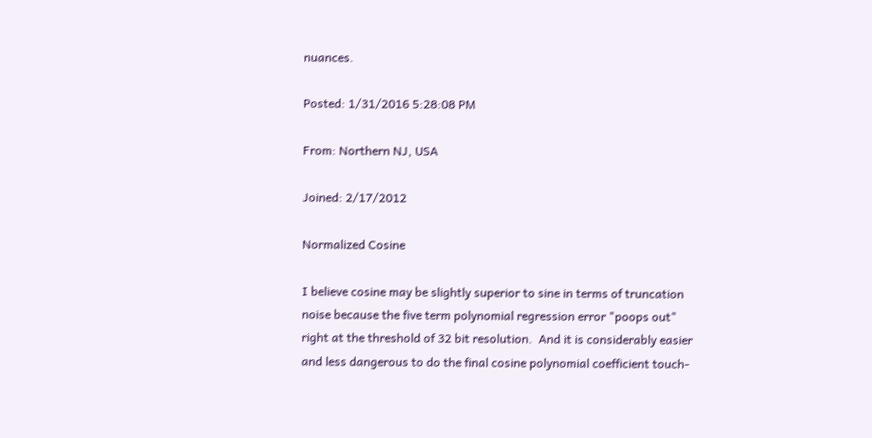nuances.

Posted: 1/31/2016 5:28:08 PM

From: Northern NJ, USA

Joined: 2/17/2012

Normalized Cosine

I believe cosine may be slightly superior to sine in terms of truncation noise because the five term polynomial regression error "poops out" right at the threshold of 32 bit resolution.  And it is considerably easier and less dangerous to do the final cosine polynomial coefficient touch-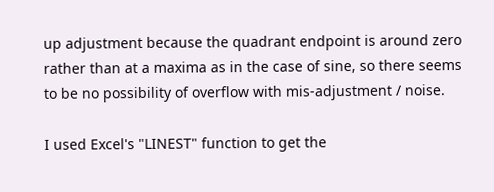up adjustment because the quadrant endpoint is around zero rather than at a maxima as in the case of sine, so there seems to be no possibility of overflow with mis-adjustment / noise.

I used Excel's "LINEST" function to get the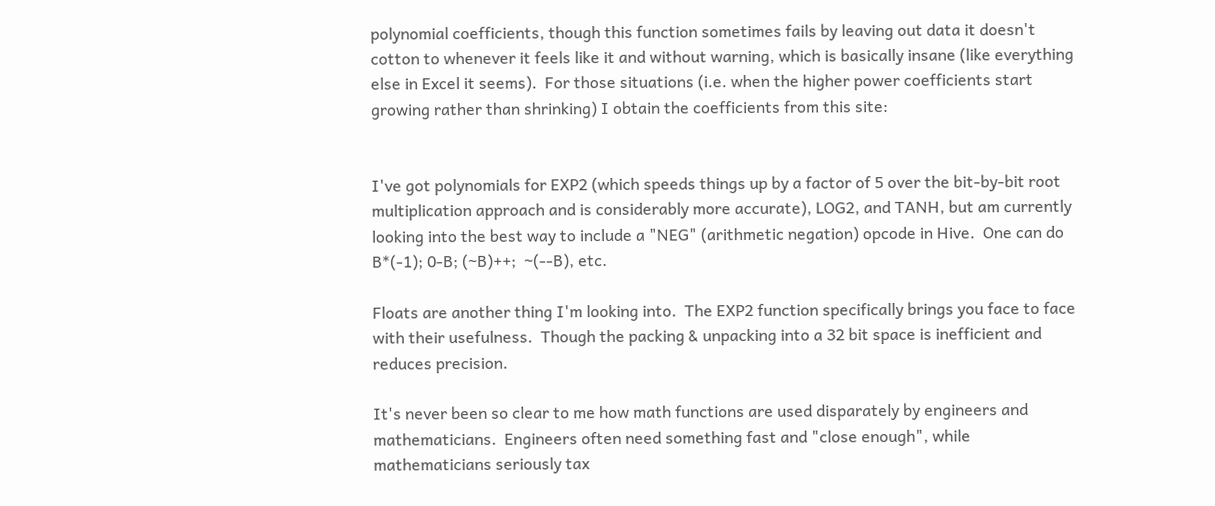polynomial coefficients, though this function sometimes fails by leaving out data it doesn't cotton to whenever it feels like it and without warning, which is basically insane (like everything else in Excel it seems).  For those situations (i.e. when the higher power coefficients start growing rather than shrinking) I obtain the coefficients from this site:


I've got polynomials for EXP2 (which speeds things up by a factor of 5 over the bit-by-bit root multiplication approach and is considerably more accurate), LOG2, and TANH, but am currently looking into the best way to include a "NEG" (arithmetic negation) opcode in Hive.  One can do B*(-1); 0-B; (~B)++;  ~(--B), etc.

Floats are another thing I'm looking into.  The EXP2 function specifically brings you face to face with their usefulness.  Though the packing & unpacking into a 32 bit space is inefficient and reduces precision.

It's never been so clear to me how math functions are used disparately by engineers and mathematicians.  Engineers often need something fast and "close enough", while mathematicians seriously tax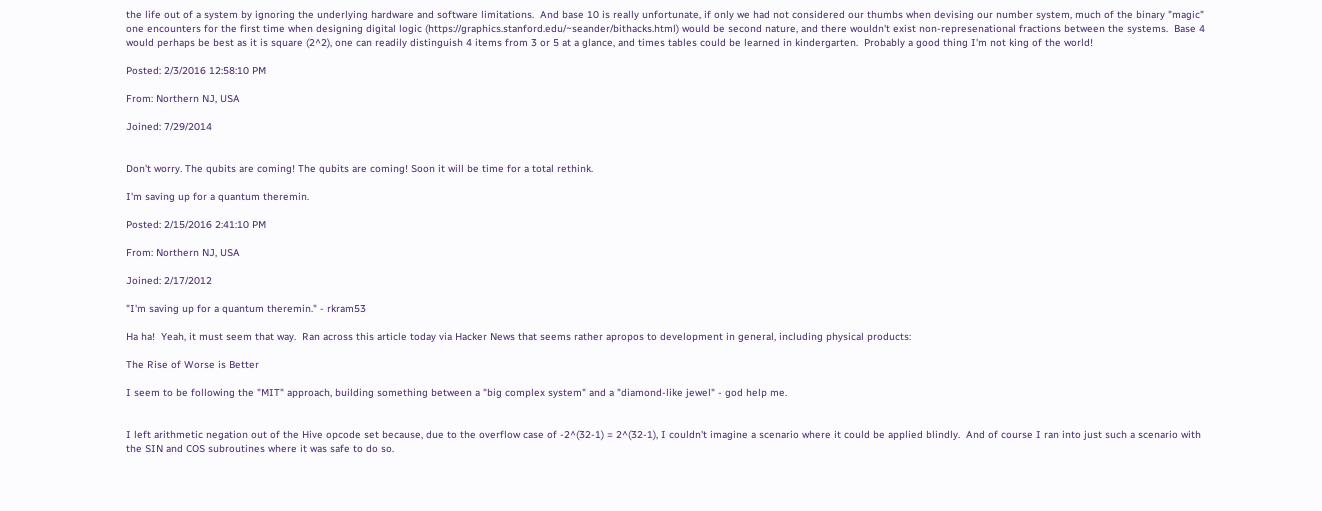the life out of a system by ignoring the underlying hardware and software limitations.  And base 10 is really unfortunate, if only we had not considered our thumbs when devising our number system, much of the binary "magic" one encounters for the first time when designing digital logic (https://graphics.stanford.edu/~seander/bithacks.html) would be second nature, and there wouldn't exist non-represenational fractions between the systems.  Base 4 would perhaps be best as it is square (2^2), one can readily distinguish 4 items from 3 or 5 at a glance, and times tables could be learned in kindergarten.  Probably a good thing I'm not king of the world!

Posted: 2/3/2016 12:58:10 PM

From: Northern NJ, USA

Joined: 7/29/2014


Don't worry. The qubits are coming! The qubits are coming! Soon it will be time for a total rethink.

I'm saving up for a quantum theremin.

Posted: 2/15/2016 2:41:10 PM

From: Northern NJ, USA

Joined: 2/17/2012

"I'm saving up for a quantum theremin." - rkram53

Ha ha!  Yeah, it must seem that way.  Ran across this article today via Hacker News that seems rather apropos to development in general, including physical products:

The Rise of Worse is Better

I seem to be following the "MIT" approach, building something between a "big complex system" and a "diamond-like jewel" - god help me.


I left arithmetic negation out of the Hive opcode set because, due to the overflow case of -2^(32-1) = 2^(32-1), I couldn't imagine a scenario where it could be applied blindly.  And of course I ran into just such a scenario with the SIN and COS subroutines where it was safe to do so.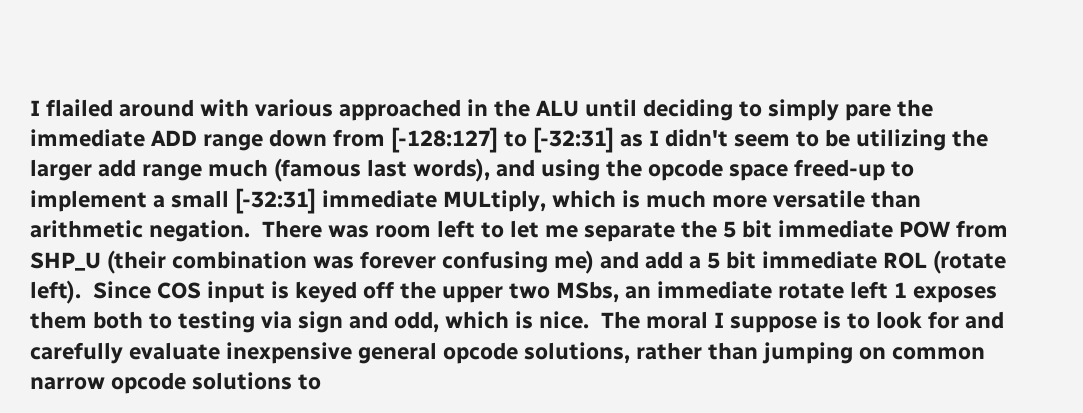I flailed around with various approached in the ALU until deciding to simply pare the immediate ADD range down from [-128:127] to [-32:31] as I didn't seem to be utilizing the larger add range much (famous last words), and using the opcode space freed-up to implement a small [-32:31] immediate MULtiply, which is much more versatile than arithmetic negation.  There was room left to let me separate the 5 bit immediate POW from SHP_U (their combination was forever confusing me) and add a 5 bit immediate ROL (rotate left).  Since COS input is keyed off the upper two MSbs, an immediate rotate left 1 exposes them both to testing via sign and odd, which is nice.  The moral I suppose is to look for and carefully evaluate inexpensive general opcode solutions, rather than jumping on common narrow opcode solutions to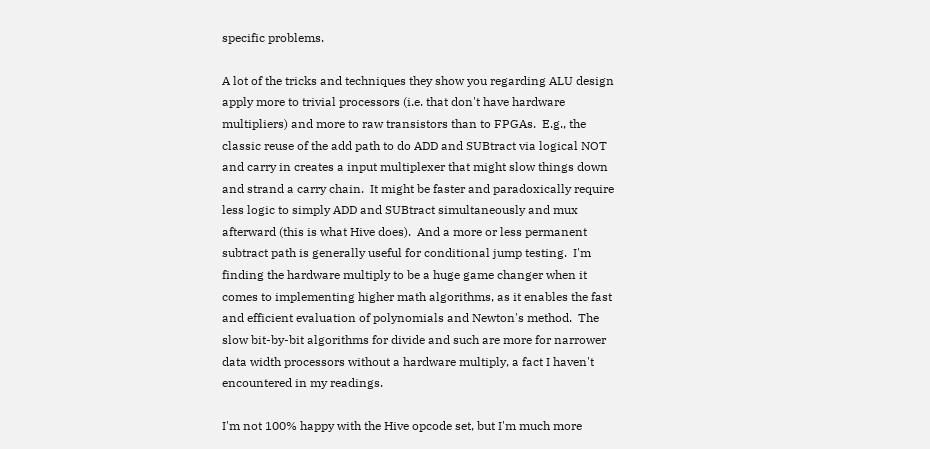specific problems.

A lot of the tricks and techniques they show you regarding ALU design apply more to trivial processors (i.e. that don't have hardware multipliers) and more to raw transistors than to FPGAs.  E.g., the classic reuse of the add path to do ADD and SUBtract via logical NOT and carry in creates a input multiplexer that might slow things down and strand a carry chain.  It might be faster and paradoxically require less logic to simply ADD and SUBtract simultaneously and mux afterward (this is what Hive does).  And a more or less permanent subtract path is generally useful for conditional jump testing.  I'm finding the hardware multiply to be a huge game changer when it comes to implementing higher math algorithms, as it enables the fast and efficient evaluation of polynomials and Newton's method.  The slow bit-by-bit algorithms for divide and such are more for narrower data width processors without a hardware multiply, a fact I haven't encountered in my readings.

I'm not 100% happy with the Hive opcode set, but I'm much more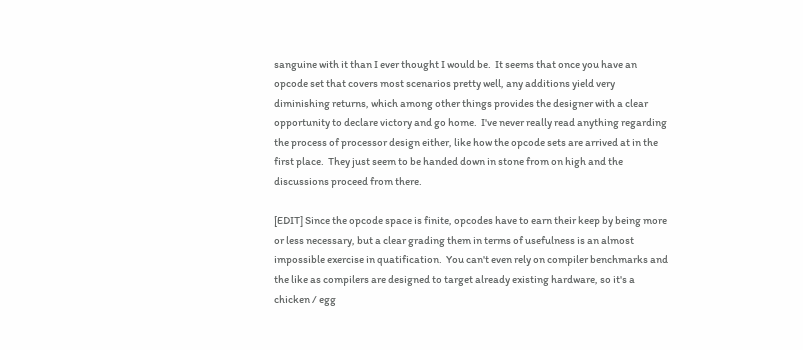sanguine with it than I ever thought I would be.  It seems that once you have an opcode set that covers most scenarios pretty well, any additions yield very diminishing returns, which among other things provides the designer with a clear opportunity to declare victory and go home.  I've never really read anything regarding the process of processor design either, like how the opcode sets are arrived at in the first place.  They just seem to be handed down in stone from on high and the discussions proceed from there.

[EDIT] Since the opcode space is finite, opcodes have to earn their keep by being more or less necessary, but a clear grading them in terms of usefulness is an almost impossible exercise in quatification.  You can't even rely on compiler benchmarks and the like as compilers are designed to target already existing hardware, so it's a chicken / egg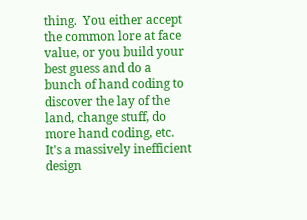thing.  You either accept the common lore at face value, or you build your best guess and do a bunch of hand coding to discover the lay of the land, change stuff, do more hand coding, etc.  It's a massively inefficient design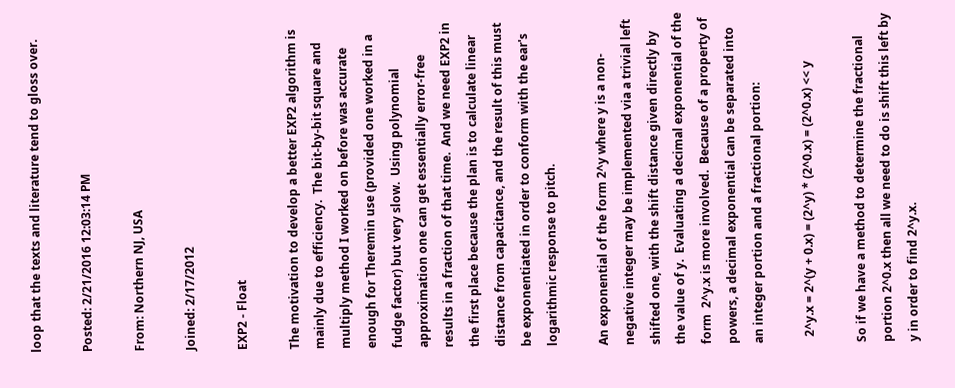loop that the texts and literature tend to gloss over.

Posted: 2/21/2016 12:03:14 PM

From: Northern NJ, USA

Joined: 2/17/2012

EXP2 - Float

The motivation to develop a better EXP2 algorithm is mainly due to efficiency.  The bit-by-bit square and multiply method I worked on before was accurate enough for Theremin use (provided one worked in a fudge factor) but very slow.  Using polynomial approximation one can get essentially error-free results in a fraction of that time.  And we need EXP2 in the first place because the plan is to calculate linear distance from capacitance, and the result of this must be exponentiated in order to conform with the ear's logarithmic response to pitch.

An exponential of the form 2^y where y is a non-negative integer may be implemented via a trivial left shifted one, with the shift distance given directly by the value of y.  Evaluating a decimal exponential of the form  2^y.x is more involved.  Because of a property of powers, a decimal exponential can be separated into an integer portion and a fractional portion:

  2^y.x = 2^(y + 0.x) = (2^y) * (2^0.x) = (2^0.x) << y

So if we have a method to determine the fractional portion 2^0.x then all we need to do is shift this left by y in order to find 2^y.x.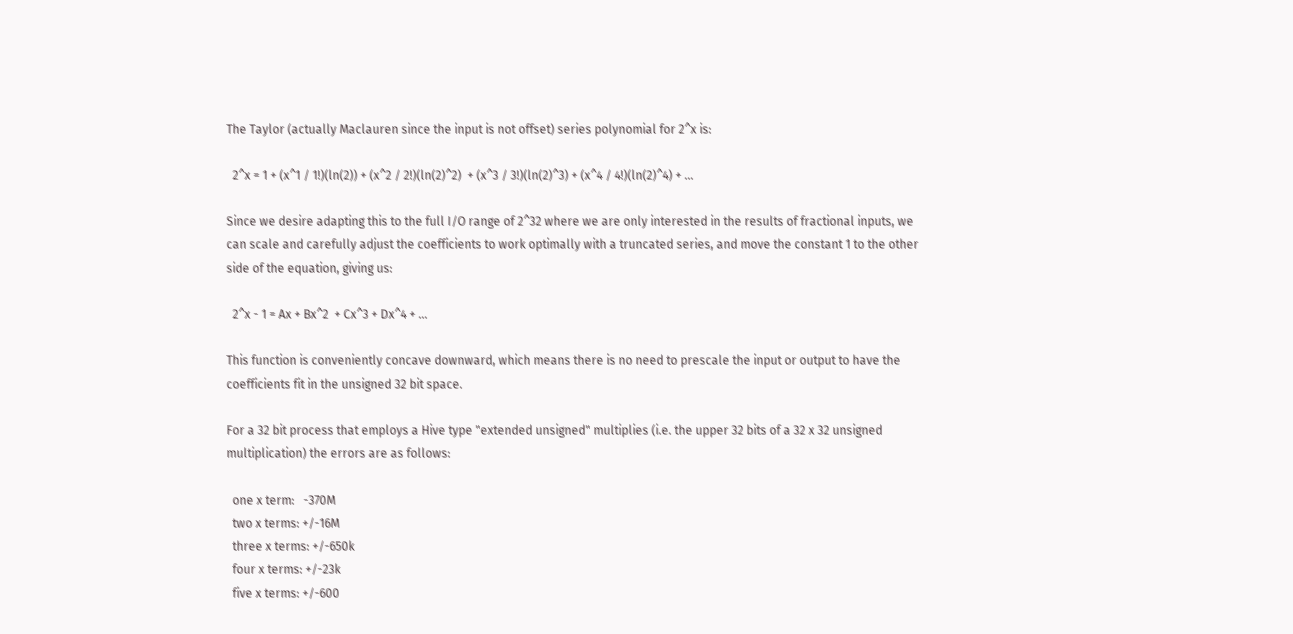The Taylor (actually Maclauren since the input is not offset) series polynomial for 2^x is:

  2^x = 1 + (x^1 / 1!)(ln(2)) + (x^2 / 2!)(ln(2)^2)  + (x^3 / 3!)(ln(2)^3) + (x^4 / 4!)(ln(2)^4) + ...

Since we desire adapting this to the full I/O range of 2^32 where we are only interested in the results of fractional inputs, we can scale and carefully adjust the coefficients to work optimally with a truncated series, and move the constant 1 to the other side of the equation, giving us:

  2^x - 1 = Ax + Bx^2  + Cx^3 + Dx^4 + ...

This function is conveniently concave downward, which means there is no need to prescale the input or output to have the coefficients fit in the unsigned 32 bit space.

For a 32 bit process that employs a Hive type "extended unsigned" multiplies (i.e. the upper 32 bits of a 32 x 32 unsigned multiplication) the errors are as follows:

  one x term:   -370M
  two x terms: +/-16M
  three x terms: +/-650k
  four x terms: +/-23k
  five x terms: +/-600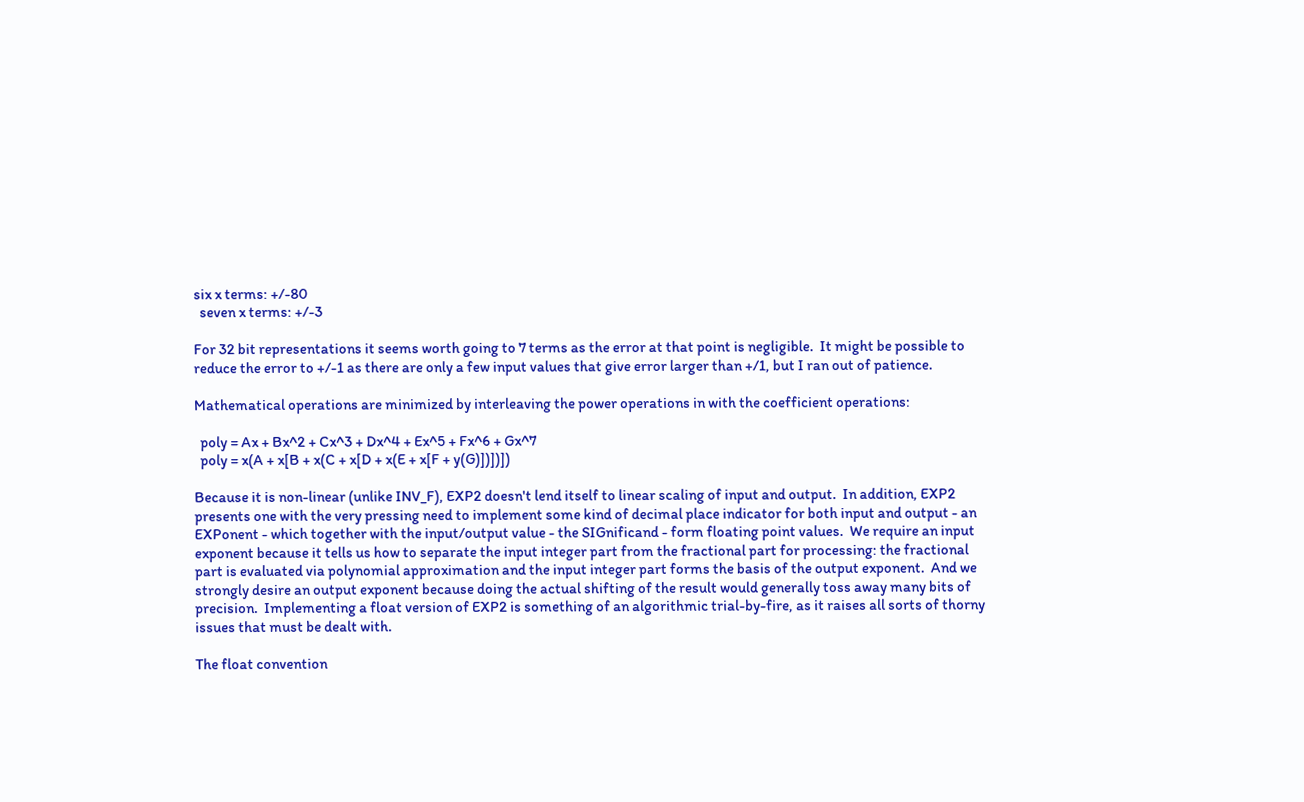six x terms: +/-80
  seven x terms: +/-3

For 32 bit representations it seems worth going to 7 terms as the error at that point is negligible.  It might be possible to reduce the error to +/-1 as there are only a few input values that give error larger than +/1, but I ran out of patience.

Mathematical operations are minimized by interleaving the power operations in with the coefficient operations:

  poly = Ax + Bx^2 + Cx^3 + Dx^4 + Ex^5 + Fx^6 + Gx^7
  poly = x(A + x[B + x(C + x[D + x(E + x[F + y(G)])])])

Because it is non-linear (unlike INV_F), EXP2 doesn't lend itself to linear scaling of input and output.  In addition, EXP2 presents one with the very pressing need to implement some kind of decimal place indicator for both input and output - an EXPonent - which together with the input/output value - the SIGnificand - form floating point values.  We require an input exponent because it tells us how to separate the input integer part from the fractional part for processing: the fractional part is evaluated via polynomial approximation and the input integer part forms the basis of the output exponent.  And we strongly desire an output exponent because doing the actual shifting of the result would generally toss away many bits of precision.  Implementing a float version of EXP2 is something of an algorithmic trial-by-fire, as it raises all sorts of thorny issues that must be dealt with.

The float convention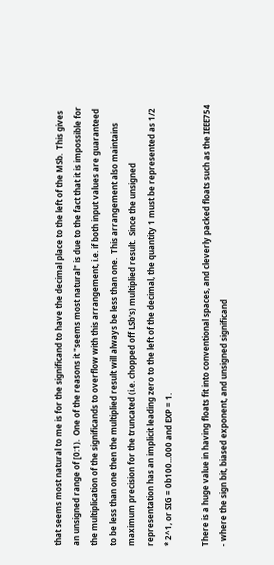that seems most natural to me is for the significand to have the decimal place to the left of the MSb.  This gives an unsigned range of [0:1).  One of the reasons it "seems most natural" is due to the fact that it is impossible for the multiplication of the significands to overflow with this arrangement, i.e. if both input values are guaranteed to be less than one then the multiplied result will always be less than one.  This arrangement also maintains maximum precision for the truncated (i.e. chopped off LSb's) multiplied result.  Since the unsigned representation has an implicit leading zero to the left of the decimal, the quantity 1 must be represented as 1/2 * 2^1, or SIG = 0b100...000 and EXP = 1.

There is a huge value in having floats fit into conventional spaces, and cleverly packed floats such as the IEEE754 - where the sign bit, biased exponent, and unsigned significand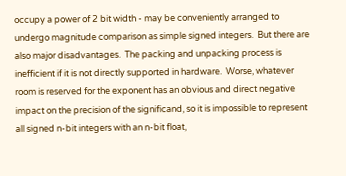occupy a power of 2 bit width - may be conveniently arranged to undergo magnitude comparison as simple signed integers.  But there are also major disadvantages.  The packing and unpacking process is inefficient if it is not directly supported in hardware.  Worse, whatever room is reserved for the exponent has an obvious and direct negative impact on the precision of the significand, so it is impossible to represent all signed n-bit integers with an n-bit float,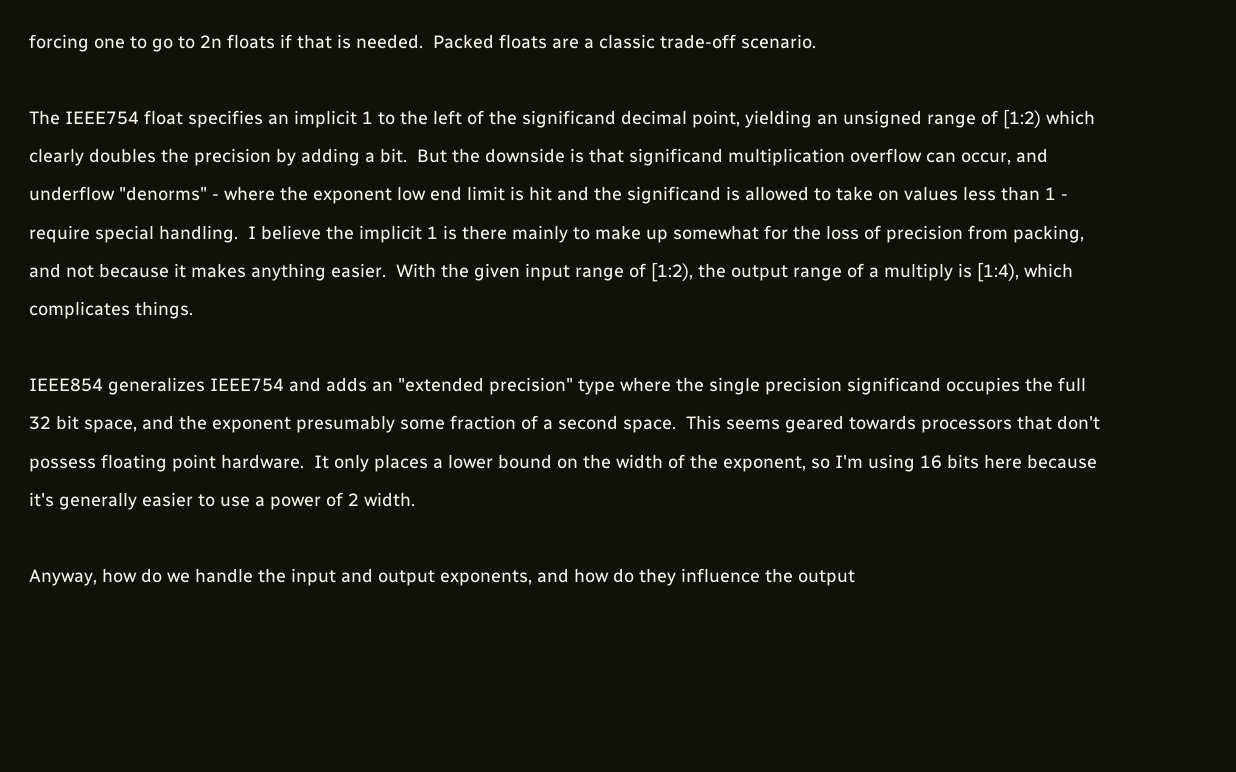forcing one to go to 2n floats if that is needed.  Packed floats are a classic trade-off scenario.

The IEEE754 float specifies an implicit 1 to the left of the significand decimal point, yielding an unsigned range of [1:2) which clearly doubles the precision by adding a bit.  But the downside is that significand multiplication overflow can occur, and underflow "denorms" - where the exponent low end limit is hit and the significand is allowed to take on values less than 1 - require special handling.  I believe the implicit 1 is there mainly to make up somewhat for the loss of precision from packing, and not because it makes anything easier.  With the given input range of [1:2), the output range of a multiply is [1:4), which complicates things.

IEEE854 generalizes IEEE754 and adds an "extended precision" type where the single precision significand occupies the full 32 bit space, and the exponent presumably some fraction of a second space.  This seems geared towards processors that don't possess floating point hardware.  It only places a lower bound on the width of the exponent, so I'm using 16 bits here because it's generally easier to use a power of 2 width.

Anyway, how do we handle the input and output exponents, and how do they influence the output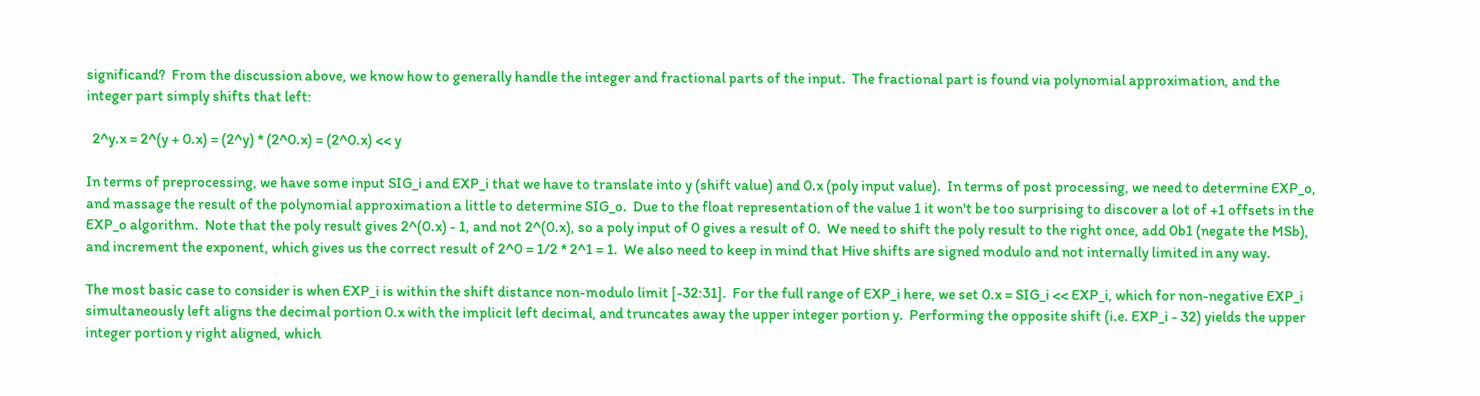significand?  From the discussion above, we know how to generally handle the integer and fractional parts of the input.  The fractional part is found via polynomial approximation, and the integer part simply shifts that left:

  2^y.x = 2^(y + 0.x) = (2^y) * (2^0.x) = (2^0.x) << y

In terms of preprocessing, we have some input SIG_i and EXP_i that we have to translate into y (shift value) and 0.x (poly input value).  In terms of post processing, we need to determine EXP_o, and massage the result of the polynomial approximation a little to determine SIG_o.  Due to the float representation of the value 1 it won't be too surprising to discover a lot of +1 offsets in the EXP_o algorithm.  Note that the poly result gives 2^(0.x) - 1, and not 2^(0.x), so a poly input of 0 gives a result of 0.  We need to shift the poly result to the right once, add 0b1 (negate the MSb), and increment the exponent, which gives us the correct result of 2^0 = 1/2 * 2^1 = 1.  We also need to keep in mind that Hive shifts are signed modulo and not internally limited in any way.

The most basic case to consider is when EXP_i is within the shift distance non-modulo limit [-32:31].  For the full range of EXP_i here, we set 0.x = SIG_i << EXP_i, which for non-negative EXP_i simultaneously left aligns the decimal portion 0.x with the implicit left decimal, and truncates away the upper integer portion y.  Performing the opposite shift (i.e. EXP_i - 32) yields the upper integer portion y right aligned, which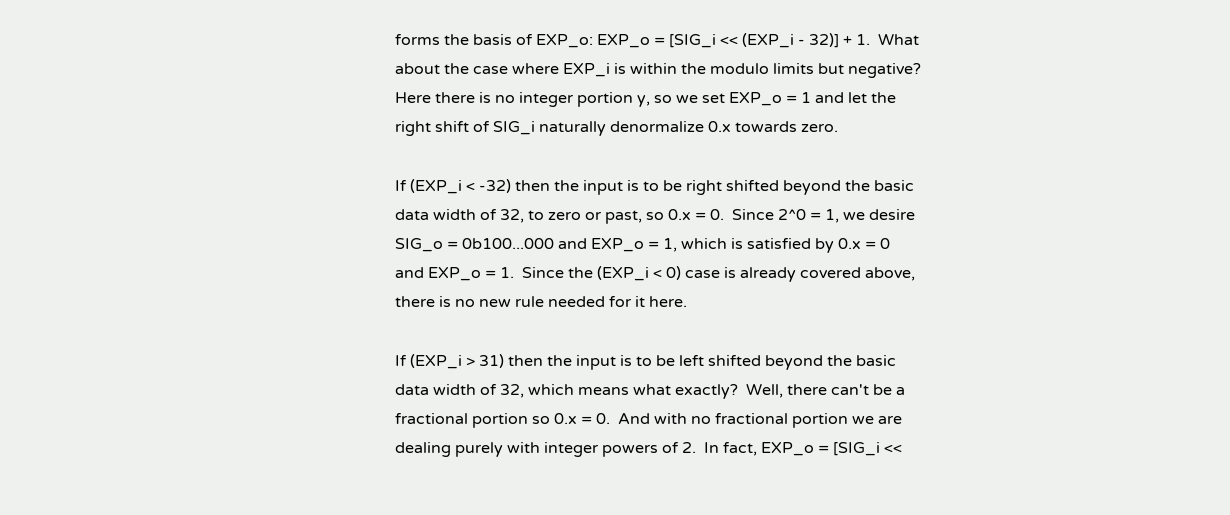forms the basis of EXP_o: EXP_o = [SIG_i << (EXP_i - 32)] + 1.  What about the case where EXP_i is within the modulo limits but negative?  Here there is no integer portion y, so we set EXP_o = 1 and let the right shift of SIG_i naturally denormalize 0.x towards zero.

If (EXP_i < -32) then the input is to be right shifted beyond the basic data width of 32, to zero or past, so 0.x = 0.  Since 2^0 = 1, we desire SIG_o = 0b100...000 and EXP_o = 1, which is satisfied by 0.x = 0 and EXP_o = 1.  Since the (EXP_i < 0) case is already covered above, there is no new rule needed for it here.

If (EXP_i > 31) then the input is to be left shifted beyond the basic data width of 32, which means what exactly?  Well, there can't be a fractional portion so 0.x = 0.  And with no fractional portion we are dealing purely with integer powers of 2.  In fact, EXP_o = [SIG_i <<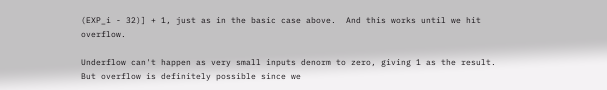(EXP_i - 32)] + 1, just as in the basic case above.  And this works until we hit overflow.

Underflow can't happen as very small inputs denorm to zero, giving 1 as the result.  But overflow is definitely possible since we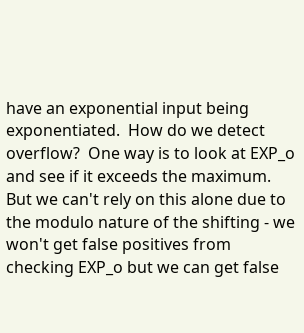have an exponential input being exponentiated.  How do we detect overflow?  One way is to look at EXP_o and see if it exceeds the maximum.  But we can't rely on this alone due to the modulo nature of the shifting - we won't get false positives from checking EXP_o but we can get false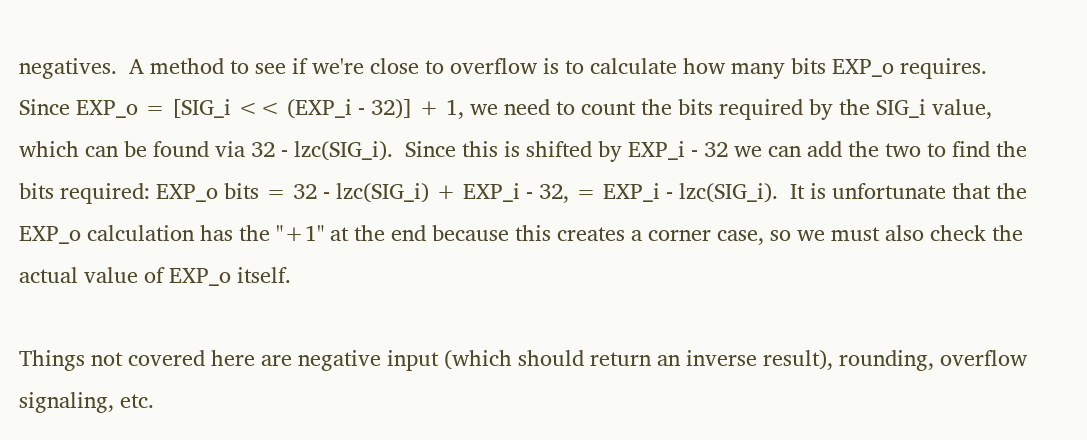negatives.  A method to see if we're close to overflow is to calculate how many bits EXP_o requires.  Since EXP_o = [SIG_i << (EXP_i - 32)] + 1, we need to count the bits required by the SIG_i value, which can be found via 32 - lzc(SIG_i).  Since this is shifted by EXP_i - 32 we can add the two to find the bits required: EXP_o bits = 32 - lzc(SIG_i) + EXP_i - 32, = EXP_i - lzc(SIG_i).  It is unfortunate that the EXP_o calculation has the "+1" at the end because this creates a corner case, so we must also check the actual value of EXP_o itself.

Things not covered here are negative input (which should return an inverse result), rounding, overflow signaling, etc.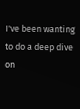I've been wanting to do a deep dive on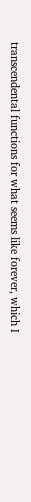transcendental functions for what seems like forever, which I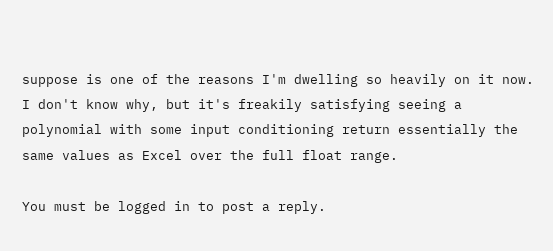suppose is one of the reasons I'm dwelling so heavily on it now.  I don't know why, but it's freakily satisfying seeing a polynomial with some input conditioning return essentially the same values as Excel over the full float range.

You must be logged in to post a reply.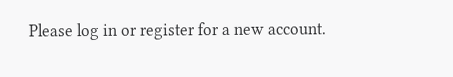Please log in or register for a new account.